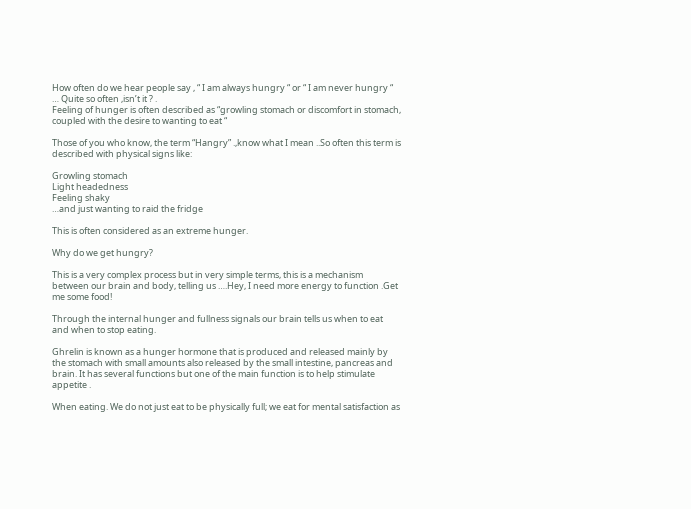How often do we hear people say , “ I am always hungry “ or “ I am never hungry “ … Quite so often ,isn’t it ? .
Feeling of hunger is often described as “growling stomach or discomfort in stomach, coupled with the desire to wanting to eat “

Those of you who know, the term “Hangry” .,know what I mean ..So often this term is described with physical signs like:

Growling stomach
Light headedness
Feeling shaky
…and just wanting to raid the fridge

This is often considered as an extreme hunger.

Why do we get hungry?

This is a very complex process but in very simple terms, this is a mechanism between our brain and body, telling us ….Hey, I need more energy to function .Get me some food!

Through the internal hunger and fullness signals our brain tells us when to eat and when to stop eating.

Ghrelin is known as a hunger hormone that is produced and released mainly by the stomach with small amounts also released by the small intestine, pancreas and brain. It has several functions but one of the main function is to help stimulate appetite .

When eating. We do not just eat to be physically full; we eat for mental satisfaction as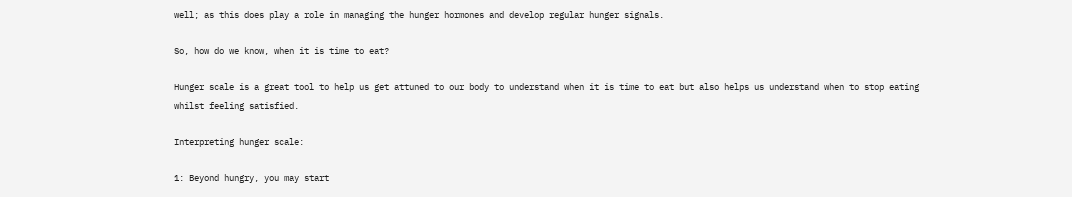well; as this does play a role in managing the hunger hormones and develop regular hunger signals.

So, how do we know, when it is time to eat?

Hunger scale is a great tool to help us get attuned to our body to understand when it is time to eat but also helps us understand when to stop eating whilst feeling satisfied.

Interpreting hunger scale:

1: Beyond hungry, you may start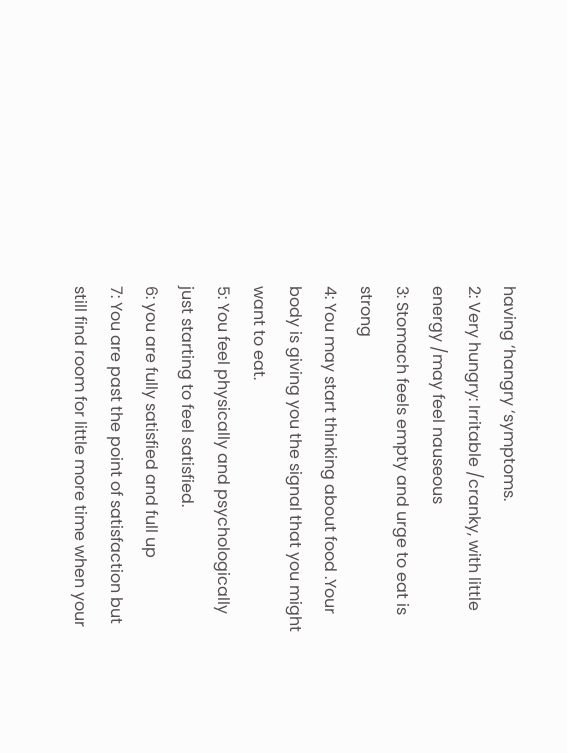having ‘hangry ‘symptoms.
2: Very hungry: Irritable /cranky, with little energy /may feel nauseous
3: Stomach feels empty and urge to eat is strong
4: You may start thinking about food .Your body is giving you the signal that you might want to eat.
5: You feel physically and psychologically just starting to feel satisfied.
6: you are fully satisfied and full up
7: You are past the point of satisfaction but still find room for little more time when your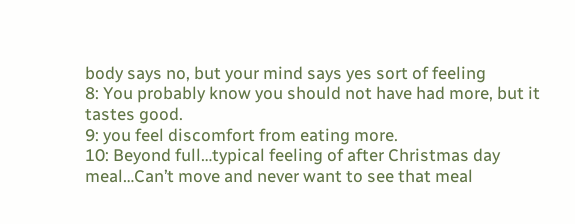body says no, but your mind says yes sort of feeling
8: You probably know you should not have had more, but it tastes good.
9: you feel discomfort from eating more.
10: Beyond full…typical feeling of after Christmas day meal…Can’t move and never want to see that meal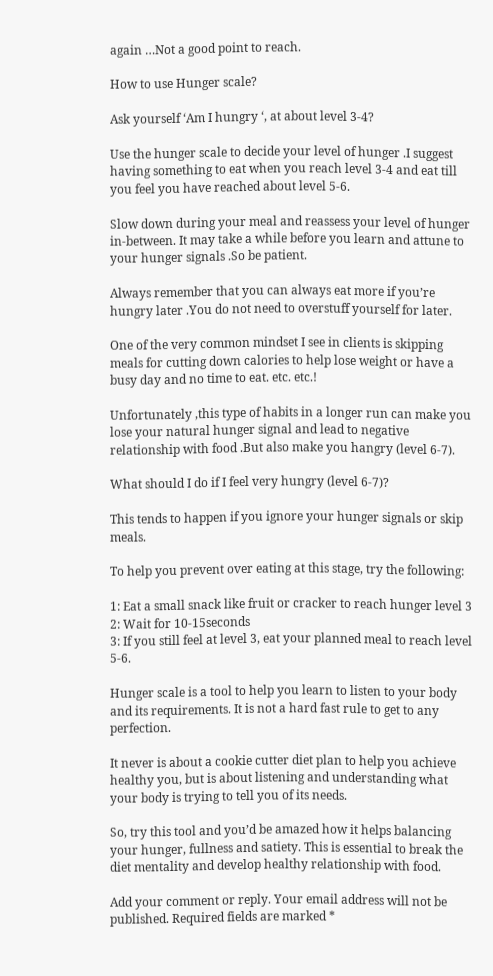again …Not a good point to reach.

How to use Hunger scale?

Ask yourself ‘Am I hungry ‘, at about level 3-4?

Use the hunger scale to decide your level of hunger .I suggest having something to eat when you reach level 3-4 and eat till you feel you have reached about level 5-6.

Slow down during your meal and reassess your level of hunger in-between. It may take a while before you learn and attune to your hunger signals .So be patient.

Always remember that you can always eat more if you’re hungry later .You do not need to overstuff yourself for later.

One of the very common mindset I see in clients is skipping meals for cutting down calories to help lose weight or have a busy day and no time to eat. etc. etc.!

Unfortunately ,this type of habits in a longer run can make you lose your natural hunger signal and lead to negative relationship with food .But also make you hangry (level 6-7).

What should I do if I feel very hungry (level 6-7)?

This tends to happen if you ignore your hunger signals or skip meals.

To help you prevent over eating at this stage, try the following:

1: Eat a small snack like fruit or cracker to reach hunger level 3
2: Wait for 10-15seconds
3: If you still feel at level 3, eat your planned meal to reach level 5-6.

Hunger scale is a tool to help you learn to listen to your body and its requirements. It is not a hard fast rule to get to any perfection.

It never is about a cookie cutter diet plan to help you achieve healthy you, but is about listening and understanding what your body is trying to tell you of its needs.

So, try this tool and you’d be amazed how it helps balancing your hunger, fullness and satiety. This is essential to break the diet mentality and develop healthy relationship with food.

Add your comment or reply. Your email address will not be published. Required fields are marked *